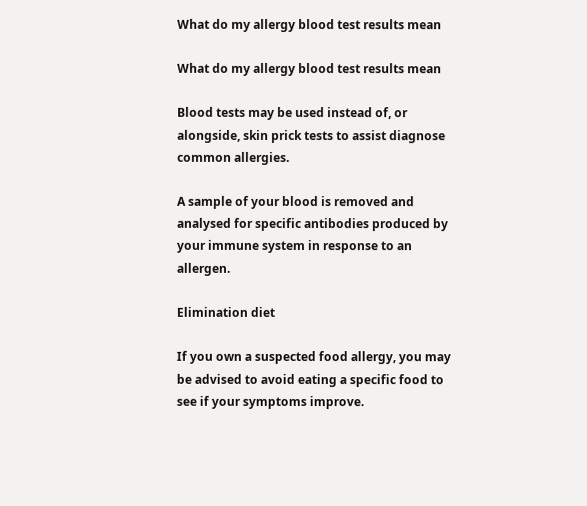What do my allergy blood test results mean

What do my allergy blood test results mean

Blood tests may be used instead of, or alongside, skin prick tests to assist diagnose common allergies.

A sample of your blood is removed and analysed for specific antibodies produced by your immune system in response to an allergen.

Elimination diet

If you own a suspected food allergy, you may be advised to avoid eating a specific food to see if your symptoms improve.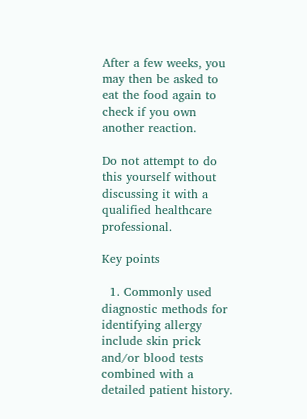After a few weeks, you may then be asked to eat the food again to check if you own another reaction.

Do not attempt to do this yourself without discussing it with a qualified healthcare professional.

Key points

  1. Commonly used diagnostic methods for identifying allergy include skin prick and/or blood tests combined with a detailed patient history.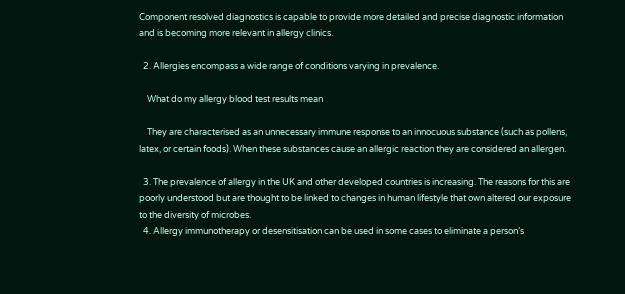Component resolved diagnostics is capable to provide more detailed and precise diagnostic information and is becoming more relevant in allergy clinics.

  2. Allergies encompass a wide range of conditions varying in prevalence.

    What do my allergy blood test results mean

    They are characterised as an unnecessary immune response to an innocuous substance (such as pollens, latex, or certain foods). When these substances cause an allergic reaction they are considered an allergen.

  3. The prevalence of allergy in the UK and other developed countries is increasing. The reasons for this are poorly understood but are thought to be linked to changes in human lifestyle that own altered our exposure to the diversity of microbes.
  4. Allergy immunotherapy or desensitisation can be used in some cases to eliminate a person’s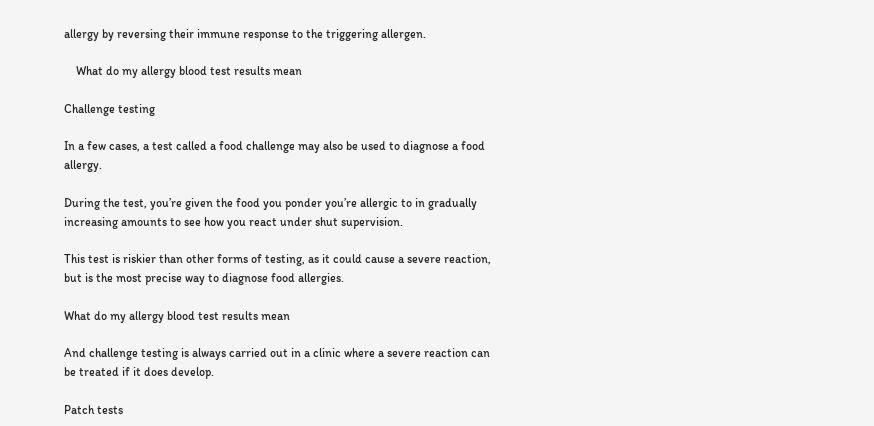allergy by reversing their immune response to the triggering allergen.

    What do my allergy blood test results mean

Challenge testing

In a few cases, a test called a food challenge may also be used to diagnose a food allergy.

During the test, you’re given the food you ponder you’re allergic to in gradually increasing amounts to see how you react under shut supervision.

This test is riskier than other forms of testing, as it could cause a severe reaction, but is the most precise way to diagnose food allergies.

What do my allergy blood test results mean

And challenge testing is always carried out in a clinic where a severe reaction can be treated if it does develop.

Patch tests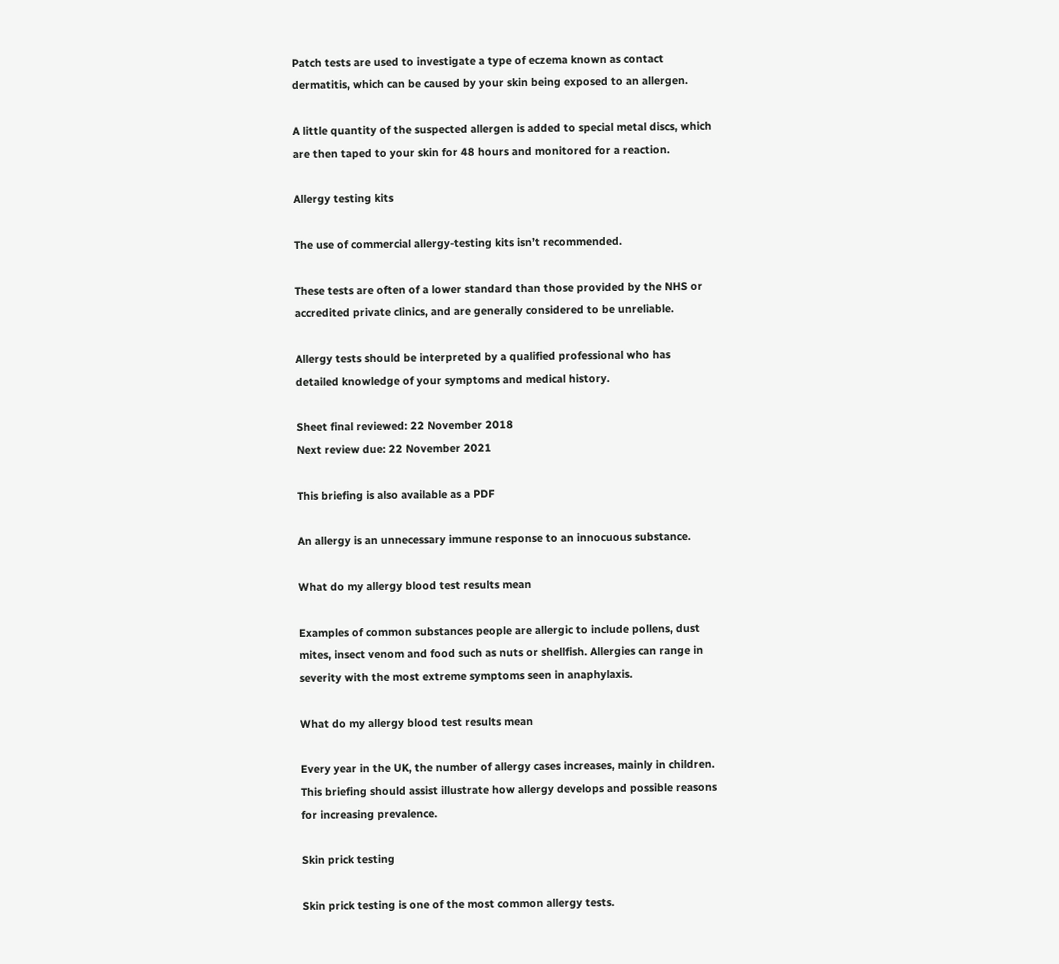Patch tests are used to investigate a type of eczema known as contact dermatitis, which can be caused by your skin being exposed to an allergen.

A little quantity of the suspected allergen is added to special metal discs, which are then taped to your skin for 48 hours and monitored for a reaction.

Allergy testing kits

The use of commercial allergy-testing kits isn’t recommended.

These tests are often of a lower standard than those provided by the NHS or accredited private clinics, and are generally considered to be unreliable.

Allergy tests should be interpreted by a qualified professional who has detailed knowledge of your symptoms and medical history.

Sheet final reviewed: 22 November 2018
Next review due: 22 November 2021

This briefing is also available as a PDF

An allergy is an unnecessary immune response to an innocuous substance.

What do my allergy blood test results mean

Examples of common substances people are allergic to include pollens, dust mites, insect venom and food such as nuts or shellfish. Allergies can range in severity with the most extreme symptoms seen in anaphylaxis.

What do my allergy blood test results mean

Every year in the UK, the number of allergy cases increases, mainly in children. This briefing should assist illustrate how allergy develops and possible reasons for increasing prevalence.

Skin prick testing

Skin prick testing is one of the most common allergy tests.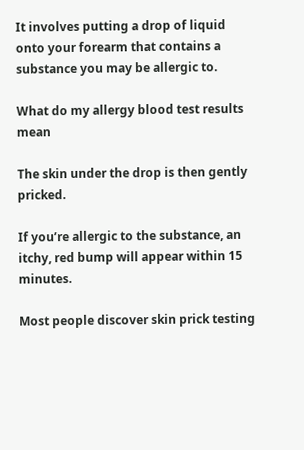It involves putting a drop of liquid onto your forearm that contains a substance you may be allergic to.

What do my allergy blood test results mean

The skin under the drop is then gently pricked.

If you’re allergic to the substance, an itchy, red bump will appear within 15 minutes.

Most people discover skin prick testing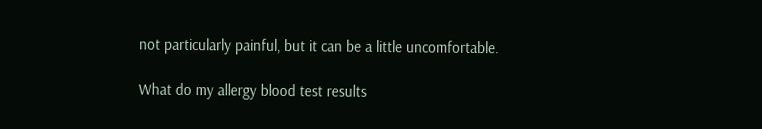not particularly painful, but it can be a little uncomfortable.

What do my allergy blood test results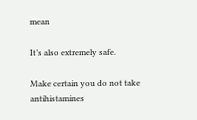mean

It’s also extremely safe.

Make certain you do not take antihistamines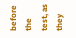before the test, as they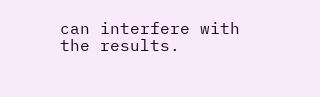can interfere with the results.